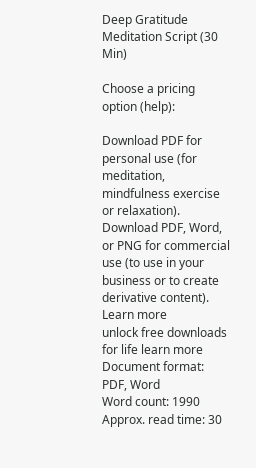Deep Gratitude Meditation Script (30 Min)

Choose a pricing option (help):

Download PDF for personal use (for meditation, mindfulness exercise or relaxation).
Download PDF, Word, or PNG for commercial use (to use in your business or to create derivative content). Learn more
unlock free downloads for life learn more
Document format: PDF, Word
Word count: 1990
Approx. read time: 30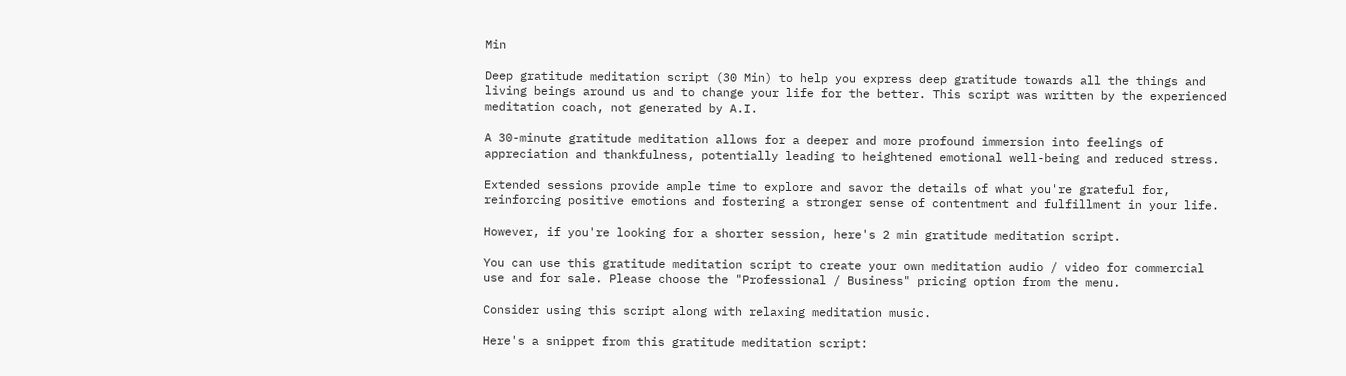Min

Deep gratitude meditation script (30 Min) to help you express deep gratitude towards all the things and living beings around us and to change your life for the better. This script was written by the experienced meditation coach, not generated by A.I.

A 30-minute gratitude meditation allows for a deeper and more profound immersion into feelings of appreciation and thankfulness, potentially leading to heightened emotional well-being and reduced stress.

Extended sessions provide ample time to explore and savor the details of what you're grateful for, reinforcing positive emotions and fostering a stronger sense of contentment and fulfillment in your life.

However, if you're looking for a shorter session, here's 2 min gratitude meditation script.

You can use this gratitude meditation script to create your own meditation audio / video for commercial use and for sale. Please choose the "Professional / Business" pricing option from the menu.

Consider using this script along with relaxing meditation music.

Here's a snippet from this gratitude meditation script: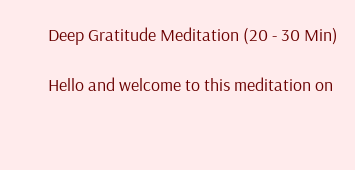Deep Gratitude Meditation (20 - 30 Min)

Hello and welcome to this meditation on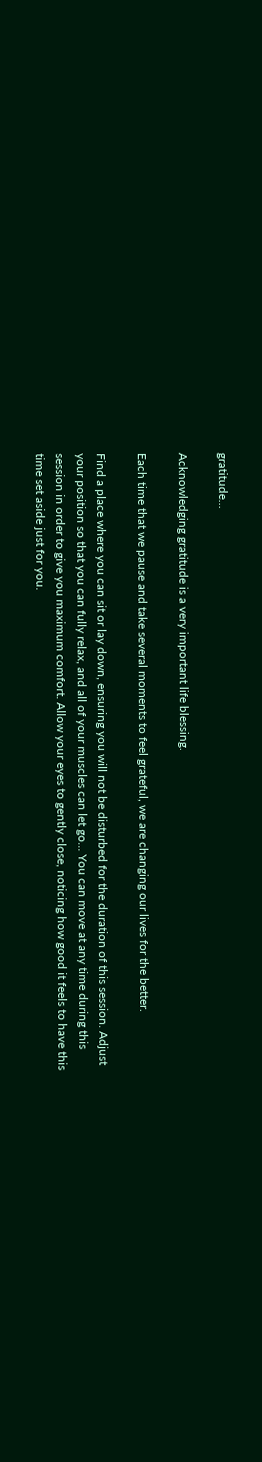gratitude…

Acknowledging gratitude is a very important life blessing.

Each time that we pause and take several moments to feel grateful, we are changing our lives for the better.

Find a place where you can sit or lay down, ensuring you will not be disturbed for the duration of this session. Adjust your position so that you can fully relax, and all of your muscles can let go… You can move at any time during this session in order to give you maximum comfort. Allow your eyes to gently close, noticing how good it feels to have this time set aside just for you.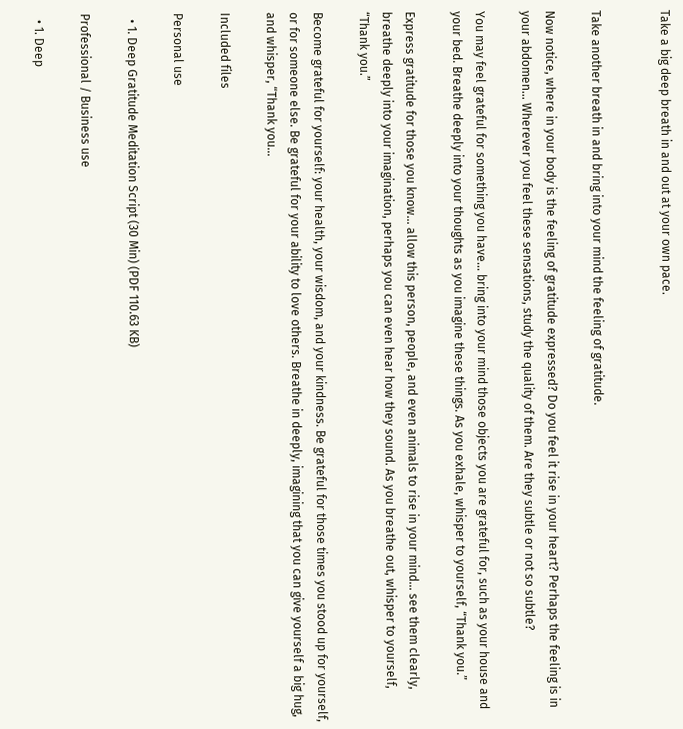Take a big deep breath in and out at your own pace.


Take another breath in and bring into your mind the feeling of gratitude.

Now notice, where in your body is the feeling of gratitude expressed? Do you feel it rise in your heart? Perhaps the feeling is in your abdomen… Wherever you feel these sensations, study the quality of them. Are they subtle or not so subtle?

You may feel grateful for something you have… bring into your mind those objects you are grateful for, such as your house and your bed. Breathe deeply into your thoughts as you imagine these things. As you exhale, whisper to yourself, “Thank you.”

Express gratitude for those you know… allow this person, people, and even animals to rise in your mind… see them clearly, breathe deeply into your imagination, perhaps you can even hear how they sound. As you breathe out, whisper to yourself, “Thank you.”

Become grateful for yourself: your health, your wisdom, and your kindness. Be grateful for those times you stood up for yourself, or for someone else. Be grateful for your ability to love others. Breathe in deeply, imagining that you can give yourself a big hug, and whisper, “Thank you...

Included files

Personal use

  • 1. Deep Gratitude Meditation Script (30 Min) (PDF 110.63 KB)

Professional / Business use

  • 1. Deep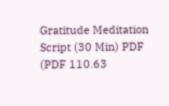Gratitude Meditation Script (30 Min) PDF (PDF 110.63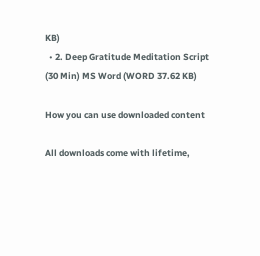KB)
  • 2. Deep Gratitude Meditation Script (30 Min) MS Word (WORD 37.62 KB)

How you can use downloaded content

All downloads come with lifetime,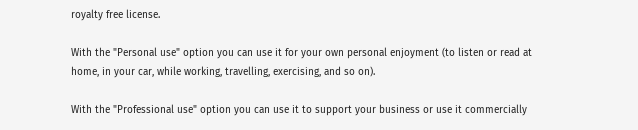royalty free license.

With the "Personal use" option you can use it for your own personal enjoyment (to listen or read at home, in your car, while working, travelling, exercising, and so on).

With the "Professional use" option you can use it to support your business or use it commercially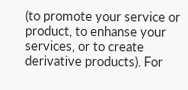(to promote your service or product, to enhanse your services, or to create derivative products). For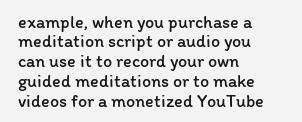example, when you purchase a meditation script or audio you can use it to record your own guided meditations or to make videos for a monetized YouTube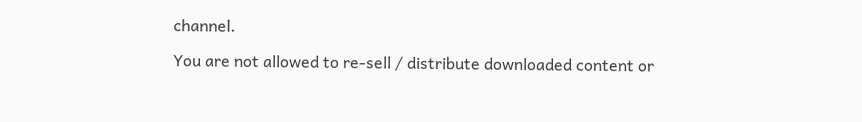channel.

You are not allowed to re-sell / distribute downloaded content or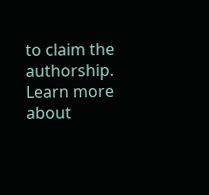to claim the authorship. Learn more about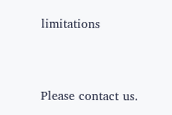limitations


Please contact us.